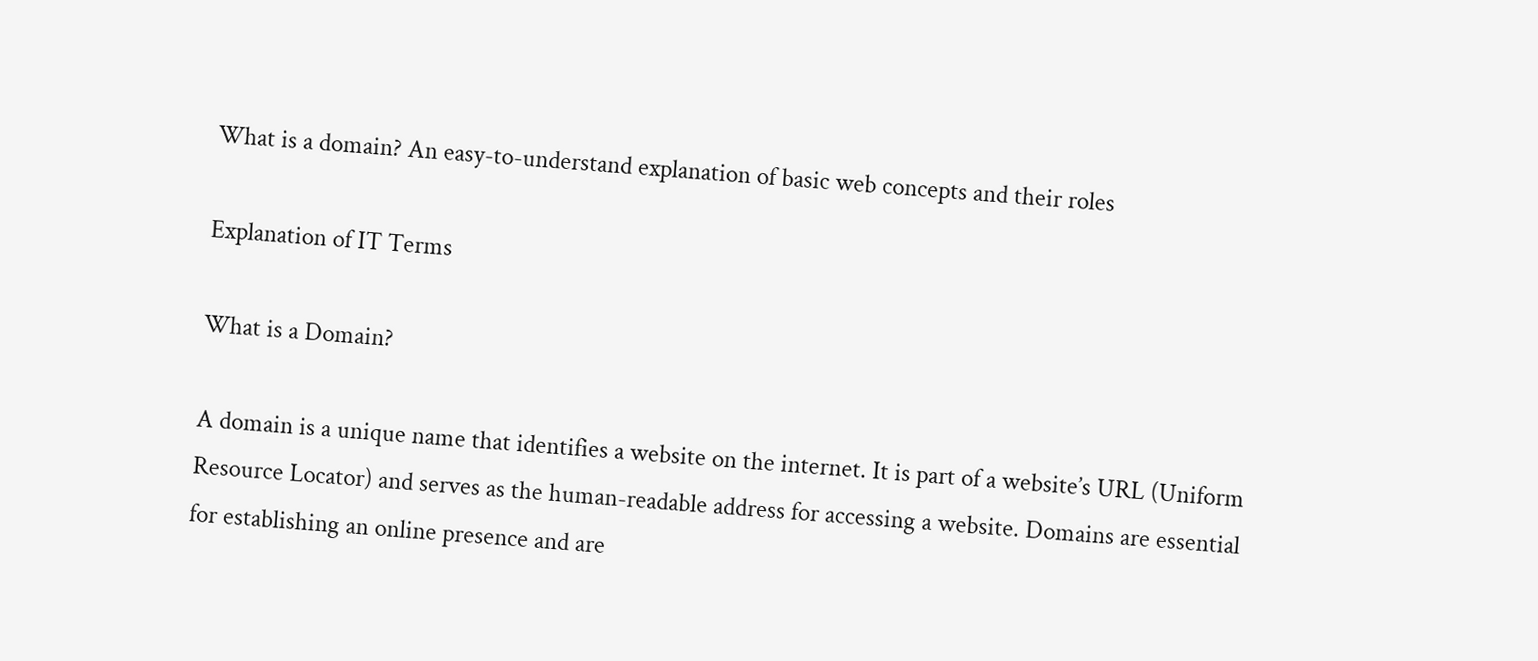What is a domain? An easy-to-understand explanation of basic web concepts and their roles

Explanation of IT Terms

What is a Domain?

A domain is a unique name that identifies a website on the internet. It is part of a website’s URL (Uniform Resource Locator) and serves as the human-readable address for accessing a website. Domains are essential for establishing an online presence and are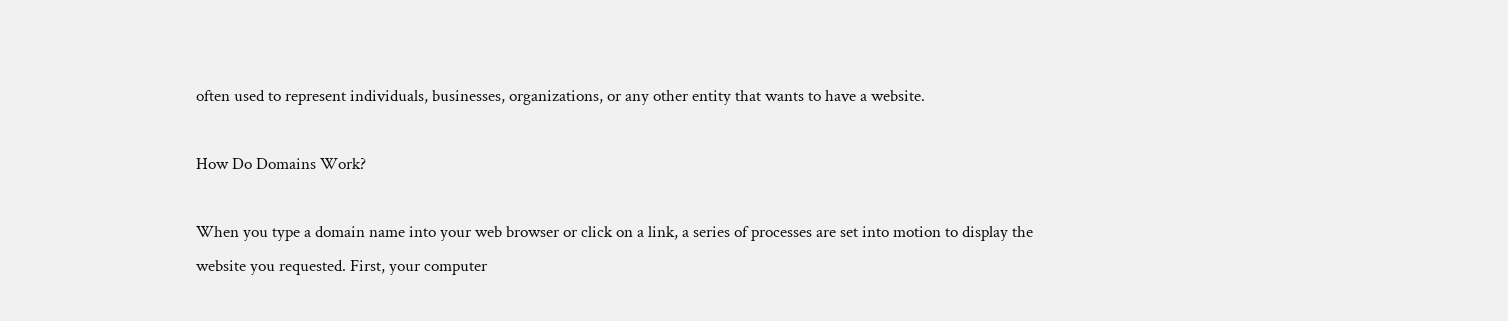often used to represent individuals, businesses, organizations, or any other entity that wants to have a website.

How Do Domains Work?

When you type a domain name into your web browser or click on a link, a series of processes are set into motion to display the website you requested. First, your computer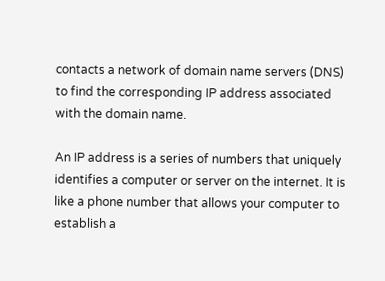contacts a network of domain name servers (DNS) to find the corresponding IP address associated with the domain name.

An IP address is a series of numbers that uniquely identifies a computer or server on the internet. It is like a phone number that allows your computer to establish a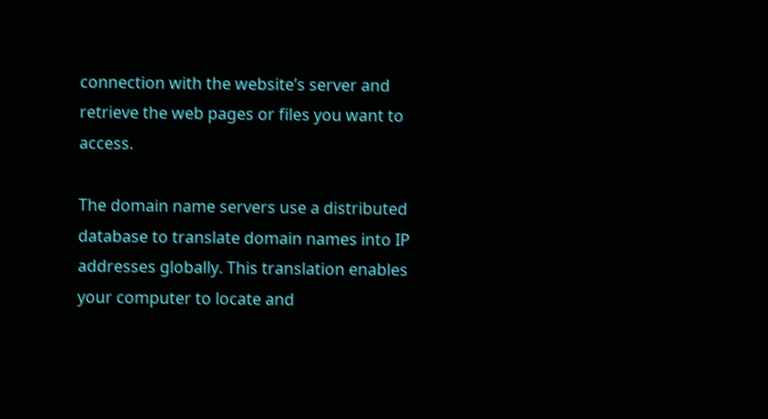connection with the website’s server and retrieve the web pages or files you want to access.

The domain name servers use a distributed database to translate domain names into IP addresses globally. This translation enables your computer to locate and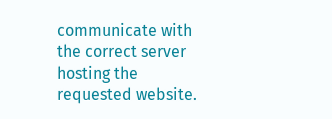communicate with the correct server hosting the requested website.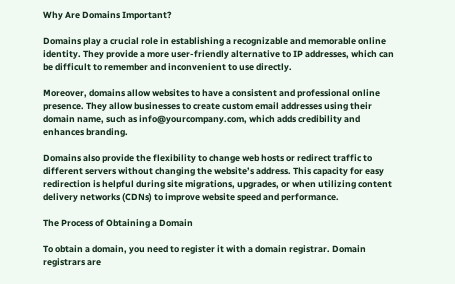Why Are Domains Important?

Domains play a crucial role in establishing a recognizable and memorable online identity. They provide a more user-friendly alternative to IP addresses, which can be difficult to remember and inconvenient to use directly.

Moreover, domains allow websites to have a consistent and professional online presence. They allow businesses to create custom email addresses using their domain name, such as info@yourcompany.com, which adds credibility and enhances branding.

Domains also provide the flexibility to change web hosts or redirect traffic to different servers without changing the website’s address. This capacity for easy redirection is helpful during site migrations, upgrades, or when utilizing content delivery networks (CDNs) to improve website speed and performance.

The Process of Obtaining a Domain

To obtain a domain, you need to register it with a domain registrar. Domain registrars are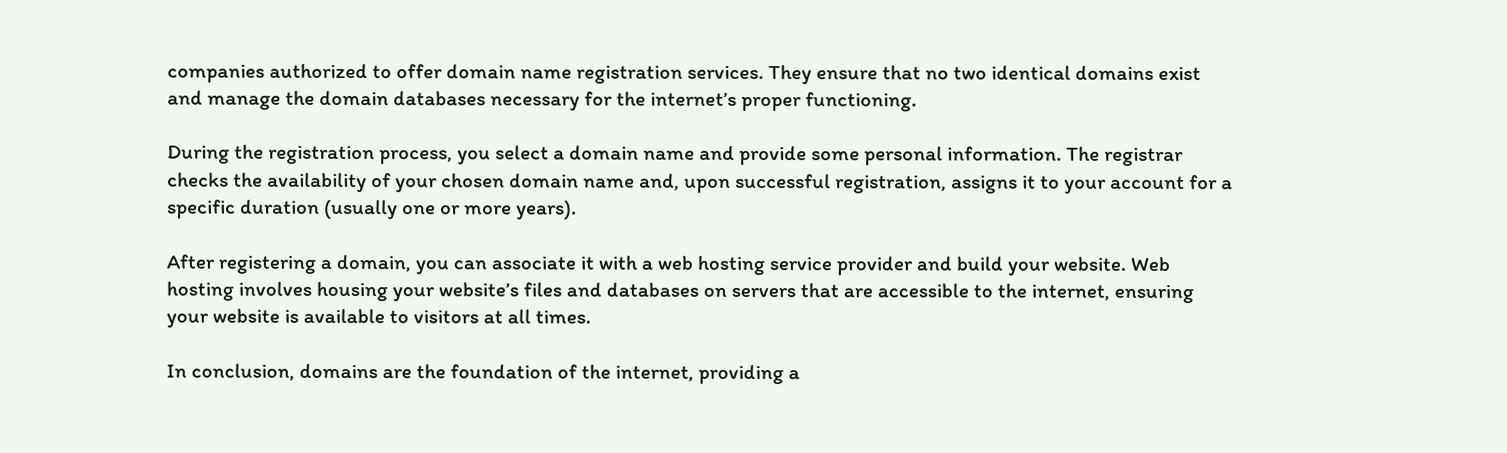companies authorized to offer domain name registration services. They ensure that no two identical domains exist and manage the domain databases necessary for the internet’s proper functioning.

During the registration process, you select a domain name and provide some personal information. The registrar checks the availability of your chosen domain name and, upon successful registration, assigns it to your account for a specific duration (usually one or more years).

After registering a domain, you can associate it with a web hosting service provider and build your website. Web hosting involves housing your website’s files and databases on servers that are accessible to the internet, ensuring your website is available to visitors at all times.

In conclusion, domains are the foundation of the internet, providing a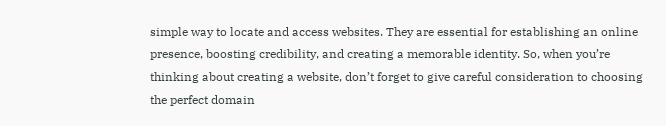simple way to locate and access websites. They are essential for establishing an online presence, boosting credibility, and creating a memorable identity. So, when you’re thinking about creating a website, don’t forget to give careful consideration to choosing the perfect domain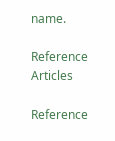name.

Reference Articles

Reference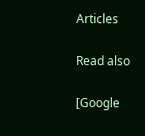Articles

Read also

[Google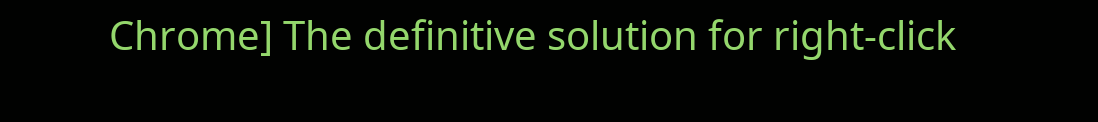Chrome] The definitive solution for right-click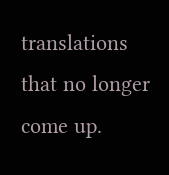translations that no longer come up.